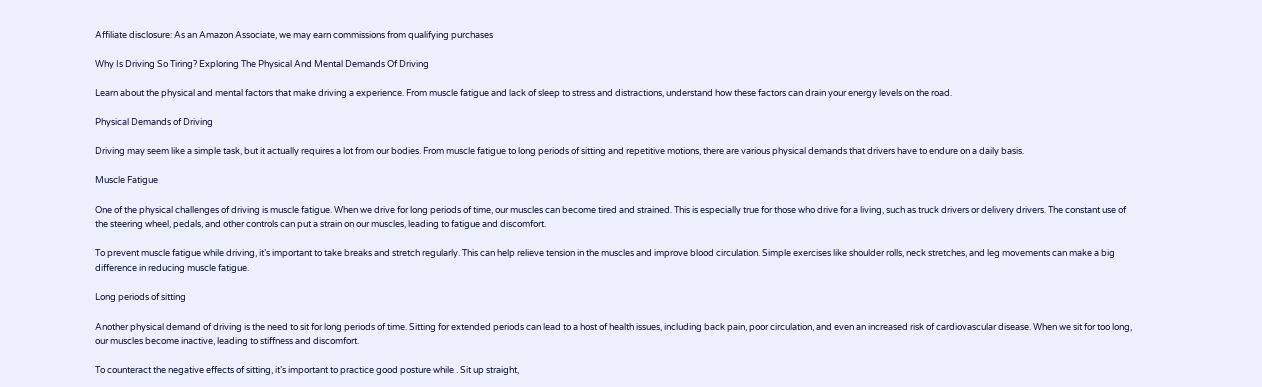Affiliate disclosure: As an Amazon Associate, we may earn commissions from qualifying purchases

Why Is Driving So Tiring? Exploring The Physical And Mental Demands Of Driving

Learn about the physical and mental factors that make driving a experience. From muscle fatigue and lack of sleep to stress and distractions, understand how these factors can drain your energy levels on the road.

Physical Demands of Driving

Driving may seem like a simple task, but it actually requires a lot from our bodies. From muscle fatigue to long periods of sitting and repetitive motions, there are various physical demands that drivers have to endure on a daily basis.

Muscle Fatigue

One of the physical challenges of driving is muscle fatigue. When we drive for long periods of time, our muscles can become tired and strained. This is especially true for those who drive for a living, such as truck drivers or delivery drivers. The constant use of the steering wheel, pedals, and other controls can put a strain on our muscles, leading to fatigue and discomfort.

To prevent muscle fatigue while driving, it’s important to take breaks and stretch regularly. This can help relieve tension in the muscles and improve blood circulation. Simple exercises like shoulder rolls, neck stretches, and leg movements can make a big difference in reducing muscle fatigue.

Long periods of sitting

Another physical demand of driving is the need to sit for long periods of time. Sitting for extended periods can lead to a host of health issues, including back pain, poor circulation, and even an increased risk of cardiovascular disease. When we sit for too long, our muscles become inactive, leading to stiffness and discomfort.

To counteract the negative effects of sitting, it’s important to practice good posture while . Sit up straight,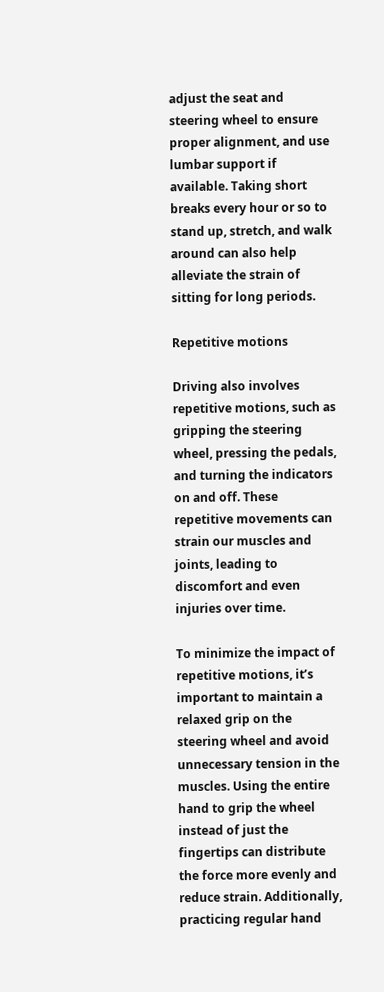adjust the seat and steering wheel to ensure proper alignment, and use lumbar support if available. Taking short breaks every hour or so to stand up, stretch, and walk around can also help alleviate the strain of sitting for long periods.

Repetitive motions

Driving also involves repetitive motions, such as gripping the steering wheel, pressing the pedals, and turning the indicators on and off. These repetitive movements can strain our muscles and joints, leading to discomfort and even injuries over time.

To minimize the impact of repetitive motions, it’s important to maintain a relaxed grip on the steering wheel and avoid unnecessary tension in the muscles. Using the entire hand to grip the wheel instead of just the fingertips can distribute the force more evenly and reduce strain. Additionally, practicing regular hand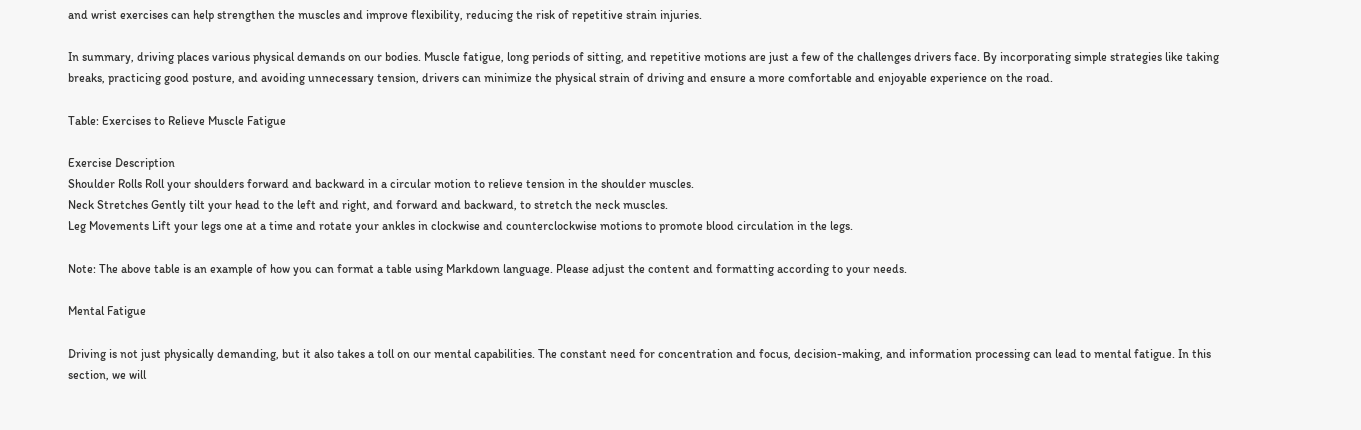and wrist exercises can help strengthen the muscles and improve flexibility, reducing the risk of repetitive strain injuries.

In summary, driving places various physical demands on our bodies. Muscle fatigue, long periods of sitting, and repetitive motions are just a few of the challenges drivers face. By incorporating simple strategies like taking breaks, practicing good posture, and avoiding unnecessary tension, drivers can minimize the physical strain of driving and ensure a more comfortable and enjoyable experience on the road.

Table: Exercises to Relieve Muscle Fatigue

Exercise Description
Shoulder Rolls Roll your shoulders forward and backward in a circular motion to relieve tension in the shoulder muscles.
Neck Stretches Gently tilt your head to the left and right, and forward and backward, to stretch the neck muscles.
Leg Movements Lift your legs one at a time and rotate your ankles in clockwise and counterclockwise motions to promote blood circulation in the legs.

Note: The above table is an example of how you can format a table using Markdown language. Please adjust the content and formatting according to your needs.

Mental Fatigue

Driving is not just physically demanding, but it also takes a toll on our mental capabilities. The constant need for concentration and focus, decision-making, and information processing can lead to mental fatigue. In this section, we will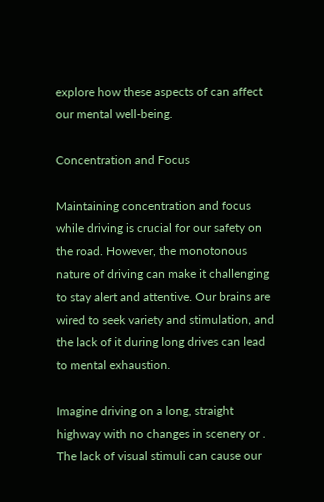explore how these aspects of can affect our mental well-being.

Concentration and Focus

Maintaining concentration and focus while driving is crucial for our safety on the road. However, the monotonous nature of driving can make it challenging to stay alert and attentive. Our brains are wired to seek variety and stimulation, and the lack of it during long drives can lead to mental exhaustion.

Imagine driving on a long, straight highway with no changes in scenery or . The lack of visual stimuli can cause our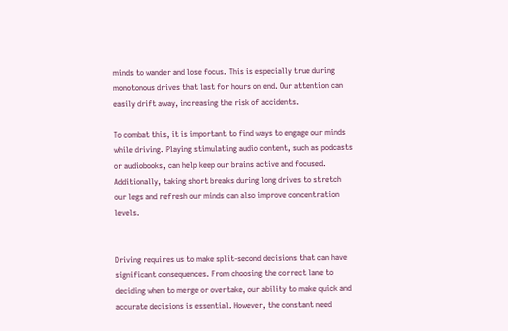minds to wander and lose focus. This is especially true during monotonous drives that last for hours on end. Our attention can easily drift away, increasing the risk of accidents.

To combat this, it is important to find ways to engage our minds while driving. Playing stimulating audio content, such as podcasts or audiobooks, can help keep our brains active and focused. Additionally, taking short breaks during long drives to stretch our legs and refresh our minds can also improve concentration levels.


Driving requires us to make split-second decisions that can have significant consequences. From choosing the correct lane to deciding when to merge or overtake, our ability to make quick and accurate decisions is essential. However, the constant need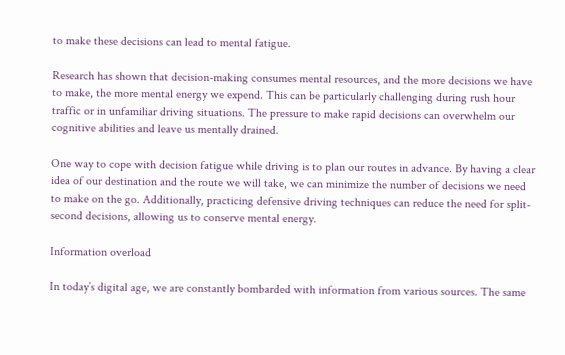to make these decisions can lead to mental fatigue.

Research has shown that decision-making consumes mental resources, and the more decisions we have to make, the more mental energy we expend. This can be particularly challenging during rush hour traffic or in unfamiliar driving situations. The pressure to make rapid decisions can overwhelm our cognitive abilities and leave us mentally drained.

One way to cope with decision fatigue while driving is to plan our routes in advance. By having a clear idea of our destination and the route we will take, we can minimize the number of decisions we need to make on the go. Additionally, practicing defensive driving techniques can reduce the need for split-second decisions, allowing us to conserve mental energy.

Information overload

In today’s digital age, we are constantly bombarded with information from various sources. The same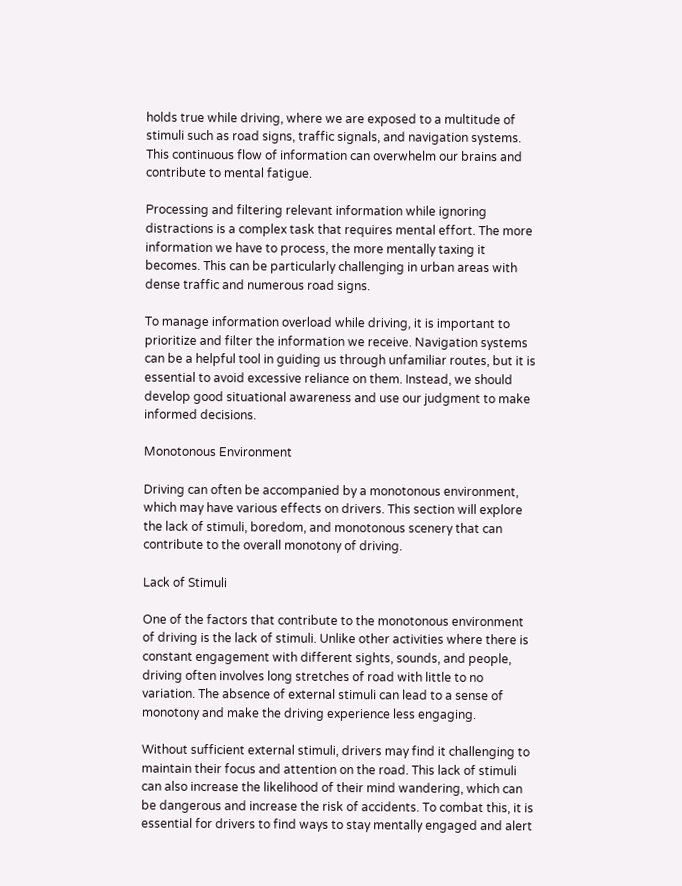holds true while driving, where we are exposed to a multitude of stimuli such as road signs, traffic signals, and navigation systems. This continuous flow of information can overwhelm our brains and contribute to mental fatigue.

Processing and filtering relevant information while ignoring distractions is a complex task that requires mental effort. The more information we have to process, the more mentally taxing it becomes. This can be particularly challenging in urban areas with dense traffic and numerous road signs.

To manage information overload while driving, it is important to prioritize and filter the information we receive. Navigation systems can be a helpful tool in guiding us through unfamiliar routes, but it is essential to avoid excessive reliance on them. Instead, we should develop good situational awareness and use our judgment to make informed decisions.

Monotonous Environment

Driving can often be accompanied by a monotonous environment, which may have various effects on drivers. This section will explore the lack of stimuli, boredom, and monotonous scenery that can contribute to the overall monotony of driving.

Lack of Stimuli

One of the factors that contribute to the monotonous environment of driving is the lack of stimuli. Unlike other activities where there is constant engagement with different sights, sounds, and people, driving often involves long stretches of road with little to no variation. The absence of external stimuli can lead to a sense of monotony and make the driving experience less engaging.

Without sufficient external stimuli, drivers may find it challenging to maintain their focus and attention on the road. This lack of stimuli can also increase the likelihood of their mind wandering, which can be dangerous and increase the risk of accidents. To combat this, it is essential for drivers to find ways to stay mentally engaged and alert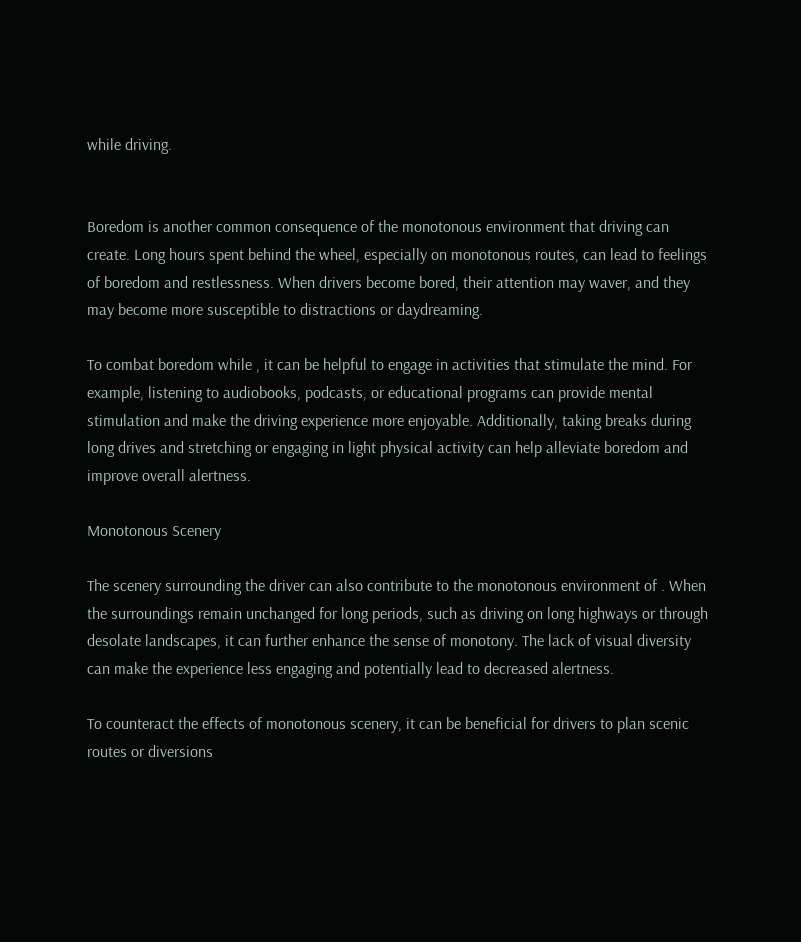while driving.


Boredom is another common consequence of the monotonous environment that driving can create. Long hours spent behind the wheel, especially on monotonous routes, can lead to feelings of boredom and restlessness. When drivers become bored, their attention may waver, and they may become more susceptible to distractions or daydreaming.

To combat boredom while , it can be helpful to engage in activities that stimulate the mind. For example, listening to audiobooks, podcasts, or educational programs can provide mental stimulation and make the driving experience more enjoyable. Additionally, taking breaks during long drives and stretching or engaging in light physical activity can help alleviate boredom and improve overall alertness.

Monotonous Scenery

The scenery surrounding the driver can also contribute to the monotonous environment of . When the surroundings remain unchanged for long periods, such as driving on long highways or through desolate landscapes, it can further enhance the sense of monotony. The lack of visual diversity can make the experience less engaging and potentially lead to decreased alertness.

To counteract the effects of monotonous scenery, it can be beneficial for drivers to plan scenic routes or diversions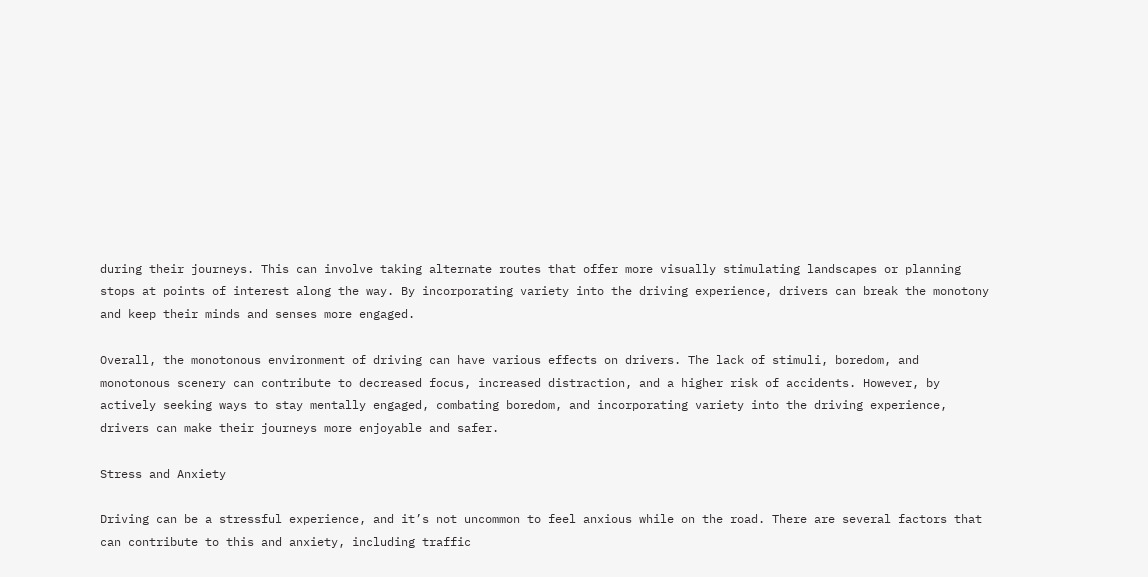during their journeys. This can involve taking alternate routes that offer more visually stimulating landscapes or planning stops at points of interest along the way. By incorporating variety into the driving experience, drivers can break the monotony and keep their minds and senses more engaged.

Overall, the monotonous environment of driving can have various effects on drivers. The lack of stimuli, boredom, and monotonous scenery can contribute to decreased focus, increased distraction, and a higher risk of accidents. However, by actively seeking ways to stay mentally engaged, combating boredom, and incorporating variety into the driving experience, drivers can make their journeys more enjoyable and safer.

Stress and Anxiety

Driving can be a stressful experience, and it’s not uncommon to feel anxious while on the road. There are several factors that can contribute to this and anxiety, including traffic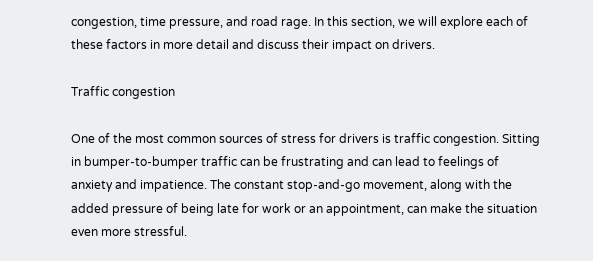congestion, time pressure, and road rage. In this section, we will explore each of these factors in more detail and discuss their impact on drivers.

Traffic congestion

One of the most common sources of stress for drivers is traffic congestion. Sitting in bumper-to-bumper traffic can be frustrating and can lead to feelings of anxiety and impatience. The constant stop-and-go movement, along with the added pressure of being late for work or an appointment, can make the situation even more stressful.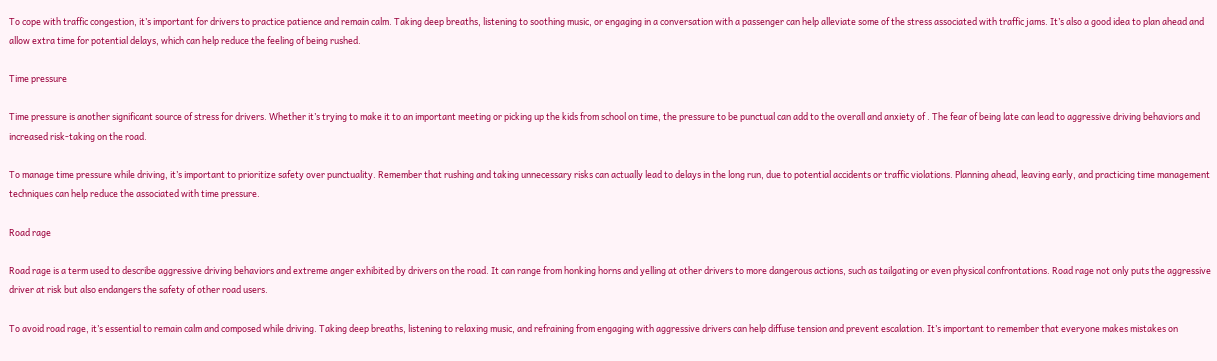To cope with traffic congestion, it’s important for drivers to practice patience and remain calm. Taking deep breaths, listening to soothing music, or engaging in a conversation with a passenger can help alleviate some of the stress associated with traffic jams. It’s also a good idea to plan ahead and allow extra time for potential delays, which can help reduce the feeling of being rushed.

Time pressure

Time pressure is another significant source of stress for drivers. Whether it’s trying to make it to an important meeting or picking up the kids from school on time, the pressure to be punctual can add to the overall and anxiety of . The fear of being late can lead to aggressive driving behaviors and increased risk-taking on the road.

To manage time pressure while driving, it’s important to prioritize safety over punctuality. Remember that rushing and taking unnecessary risks can actually lead to delays in the long run, due to potential accidents or traffic violations. Planning ahead, leaving early, and practicing time management techniques can help reduce the associated with time pressure.

Road rage

Road rage is a term used to describe aggressive driving behaviors and extreme anger exhibited by drivers on the road. It can range from honking horns and yelling at other drivers to more dangerous actions, such as tailgating or even physical confrontations. Road rage not only puts the aggressive driver at risk but also endangers the safety of other road users.

To avoid road rage, it’s essential to remain calm and composed while driving. Taking deep breaths, listening to relaxing music, and refraining from engaging with aggressive drivers can help diffuse tension and prevent escalation. It’s important to remember that everyone makes mistakes on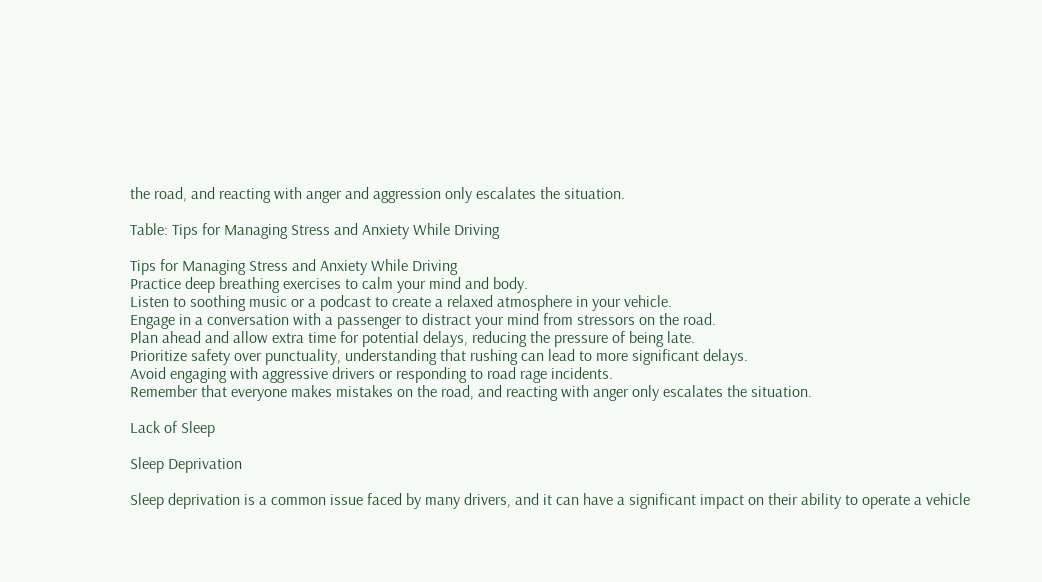the road, and reacting with anger and aggression only escalates the situation.

Table: Tips for Managing Stress and Anxiety While Driving

Tips for Managing Stress and Anxiety While Driving
Practice deep breathing exercises to calm your mind and body.
Listen to soothing music or a podcast to create a relaxed atmosphere in your vehicle.
Engage in a conversation with a passenger to distract your mind from stressors on the road.
Plan ahead and allow extra time for potential delays, reducing the pressure of being late.
Prioritize safety over punctuality, understanding that rushing can lead to more significant delays.
Avoid engaging with aggressive drivers or responding to road rage incidents.
Remember that everyone makes mistakes on the road, and reacting with anger only escalates the situation.

Lack of Sleep

Sleep Deprivation

Sleep deprivation is a common issue faced by many drivers, and it can have a significant impact on their ability to operate a vehicle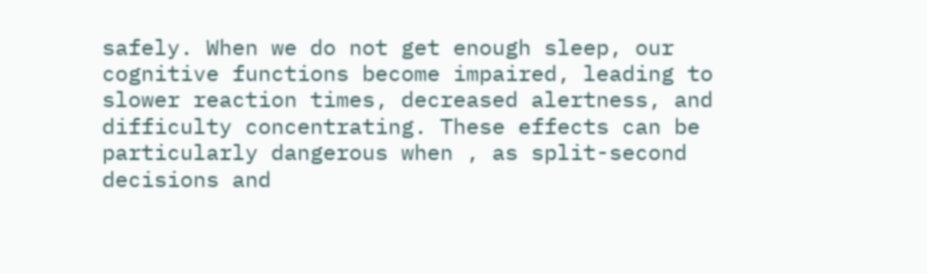safely. When we do not get enough sleep, our cognitive functions become impaired, leading to slower reaction times, decreased alertness, and difficulty concentrating. These effects can be particularly dangerous when , as split-second decisions and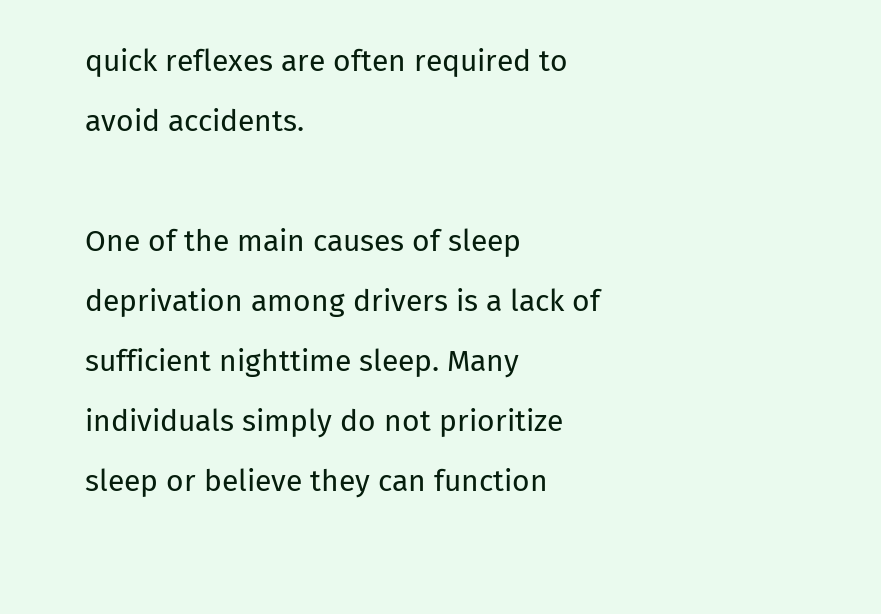quick reflexes are often required to avoid accidents.

One of the main causes of sleep deprivation among drivers is a lack of sufficient nighttime sleep. Many individuals simply do not prioritize sleep or believe they can function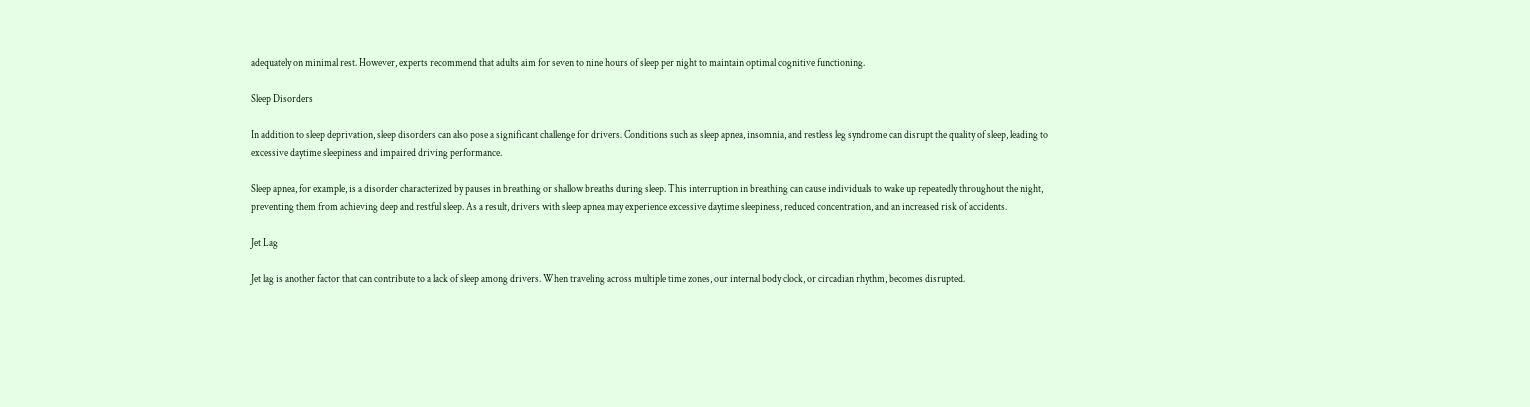adequately on minimal rest. However, experts recommend that adults aim for seven to nine hours of sleep per night to maintain optimal cognitive functioning.

Sleep Disorders

In addition to sleep deprivation, sleep disorders can also pose a significant challenge for drivers. Conditions such as sleep apnea, insomnia, and restless leg syndrome can disrupt the quality of sleep, leading to excessive daytime sleepiness and impaired driving performance.

Sleep apnea, for example, is a disorder characterized by pauses in breathing or shallow breaths during sleep. This interruption in breathing can cause individuals to wake up repeatedly throughout the night, preventing them from achieving deep and restful sleep. As a result, drivers with sleep apnea may experience excessive daytime sleepiness, reduced concentration, and an increased risk of accidents.

Jet Lag

Jet lag is another factor that can contribute to a lack of sleep among drivers. When traveling across multiple time zones, our internal body clock, or circadian rhythm, becomes disrupted.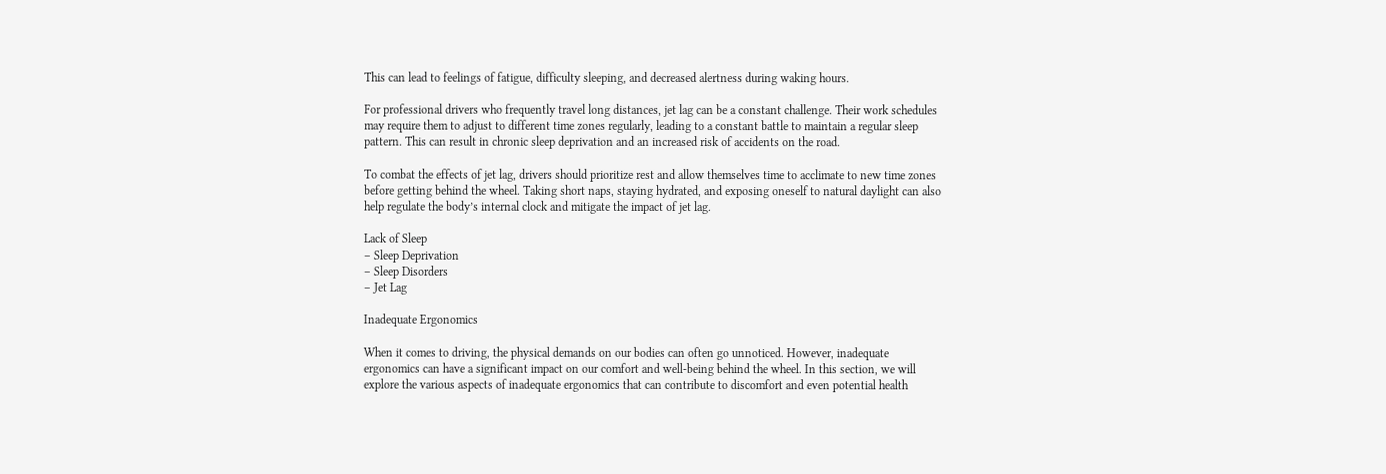This can lead to feelings of fatigue, difficulty sleeping, and decreased alertness during waking hours.

For professional drivers who frequently travel long distances, jet lag can be a constant challenge. Their work schedules may require them to adjust to different time zones regularly, leading to a constant battle to maintain a regular sleep pattern. This can result in chronic sleep deprivation and an increased risk of accidents on the road.

To combat the effects of jet lag, drivers should prioritize rest and allow themselves time to acclimate to new time zones before getting behind the wheel. Taking short naps, staying hydrated, and exposing oneself to natural daylight can also help regulate the body’s internal clock and mitigate the impact of jet lag.

Lack of Sleep
– Sleep Deprivation
– Sleep Disorders
– Jet Lag

Inadequate Ergonomics

When it comes to driving, the physical demands on our bodies can often go unnoticed. However, inadequate ergonomics can have a significant impact on our comfort and well-being behind the wheel. In this section, we will explore the various aspects of inadequate ergonomics that can contribute to discomfort and even potential health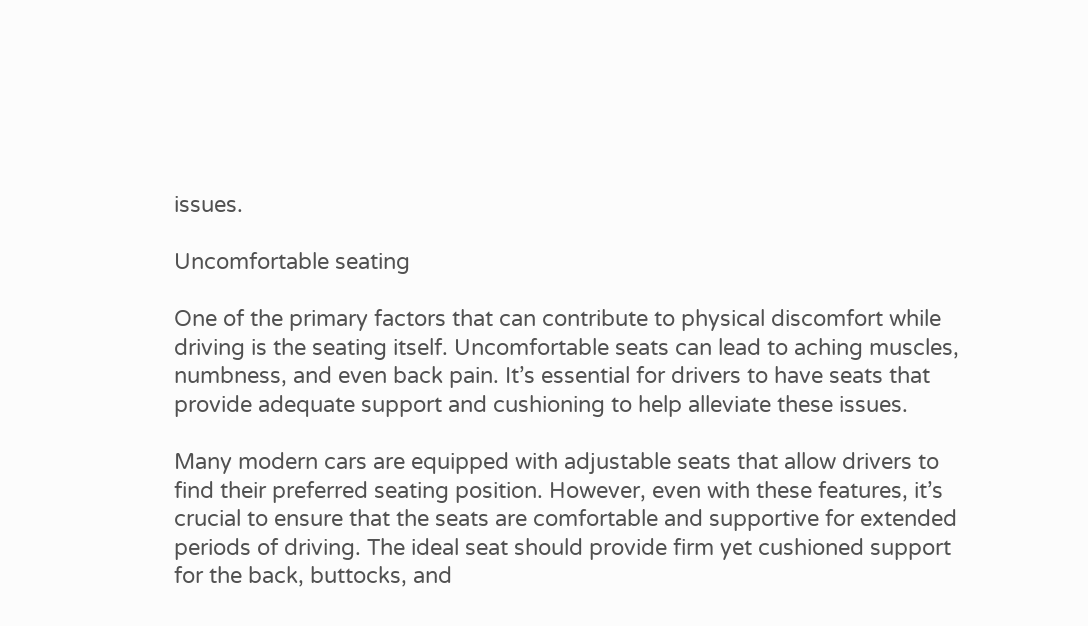issues.

Uncomfortable seating

One of the primary factors that can contribute to physical discomfort while driving is the seating itself. Uncomfortable seats can lead to aching muscles, numbness, and even back pain. It’s essential for drivers to have seats that provide adequate support and cushioning to help alleviate these issues.

Many modern cars are equipped with adjustable seats that allow drivers to find their preferred seating position. However, even with these features, it’s crucial to ensure that the seats are comfortable and supportive for extended periods of driving. The ideal seat should provide firm yet cushioned support for the back, buttocks, and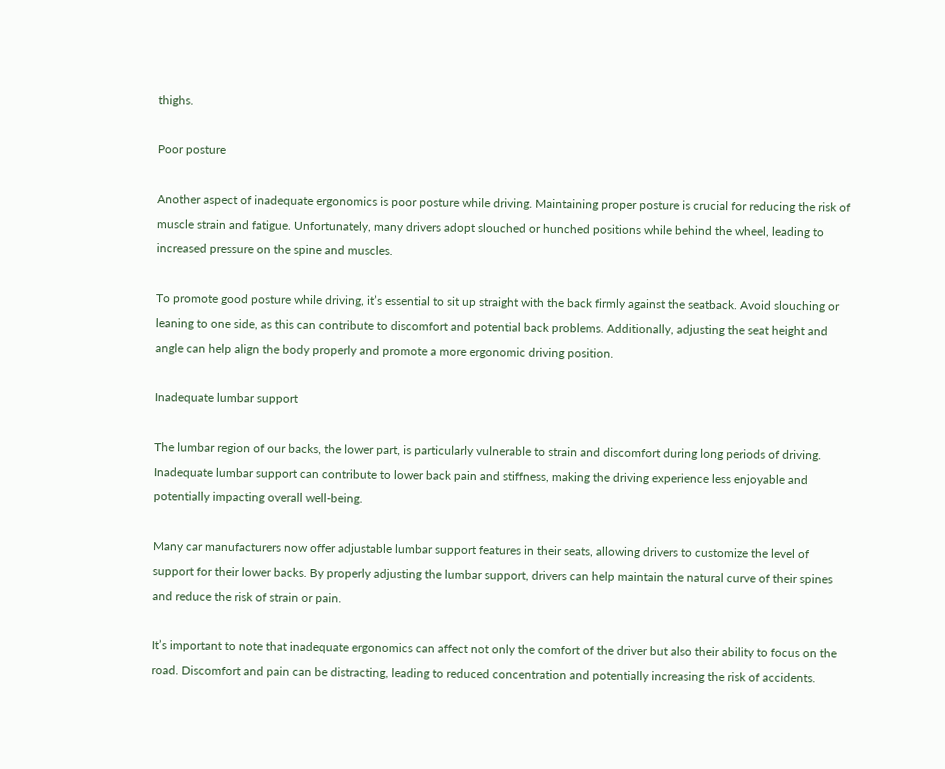thighs.

Poor posture

Another aspect of inadequate ergonomics is poor posture while driving. Maintaining proper posture is crucial for reducing the risk of muscle strain and fatigue. Unfortunately, many drivers adopt slouched or hunched positions while behind the wheel, leading to increased pressure on the spine and muscles.

To promote good posture while driving, it’s essential to sit up straight with the back firmly against the seatback. Avoid slouching or leaning to one side, as this can contribute to discomfort and potential back problems. Additionally, adjusting the seat height and angle can help align the body properly and promote a more ergonomic driving position.

Inadequate lumbar support

The lumbar region of our backs, the lower part, is particularly vulnerable to strain and discomfort during long periods of driving. Inadequate lumbar support can contribute to lower back pain and stiffness, making the driving experience less enjoyable and potentially impacting overall well-being.

Many car manufacturers now offer adjustable lumbar support features in their seats, allowing drivers to customize the level of support for their lower backs. By properly adjusting the lumbar support, drivers can help maintain the natural curve of their spines and reduce the risk of strain or pain.

It’s important to note that inadequate ergonomics can affect not only the comfort of the driver but also their ability to focus on the road. Discomfort and pain can be distracting, leading to reduced concentration and potentially increasing the risk of accidents.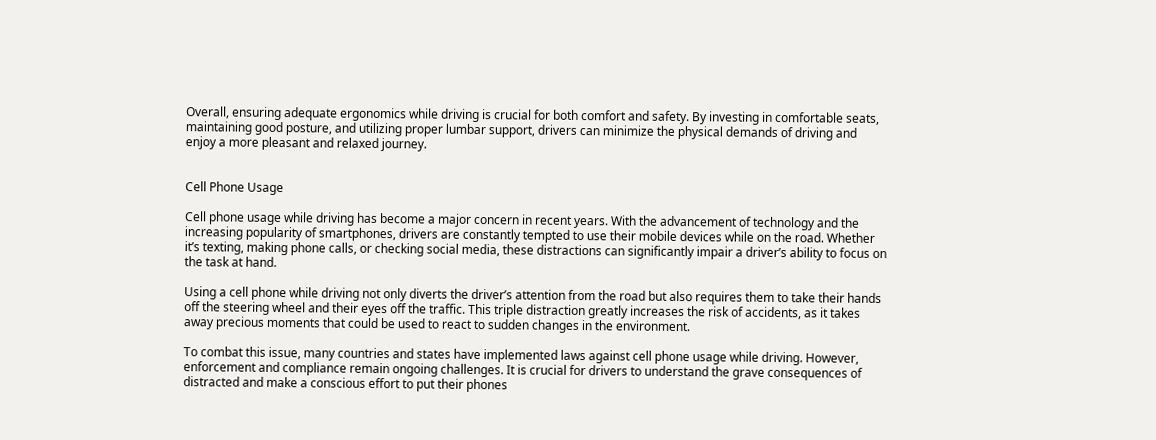Overall, ensuring adequate ergonomics while driving is crucial for both comfort and safety. By investing in comfortable seats, maintaining good posture, and utilizing proper lumbar support, drivers can minimize the physical demands of driving and enjoy a more pleasant and relaxed journey.


Cell Phone Usage

Cell phone usage while driving has become a major concern in recent years. With the advancement of technology and the increasing popularity of smartphones, drivers are constantly tempted to use their mobile devices while on the road. Whether it’s texting, making phone calls, or checking social media, these distractions can significantly impair a driver’s ability to focus on the task at hand.

Using a cell phone while driving not only diverts the driver’s attention from the road but also requires them to take their hands off the steering wheel and their eyes off the traffic. This triple distraction greatly increases the risk of accidents, as it takes away precious moments that could be used to react to sudden changes in the environment.

To combat this issue, many countries and states have implemented laws against cell phone usage while driving. However, enforcement and compliance remain ongoing challenges. It is crucial for drivers to understand the grave consequences of distracted and make a conscious effort to put their phones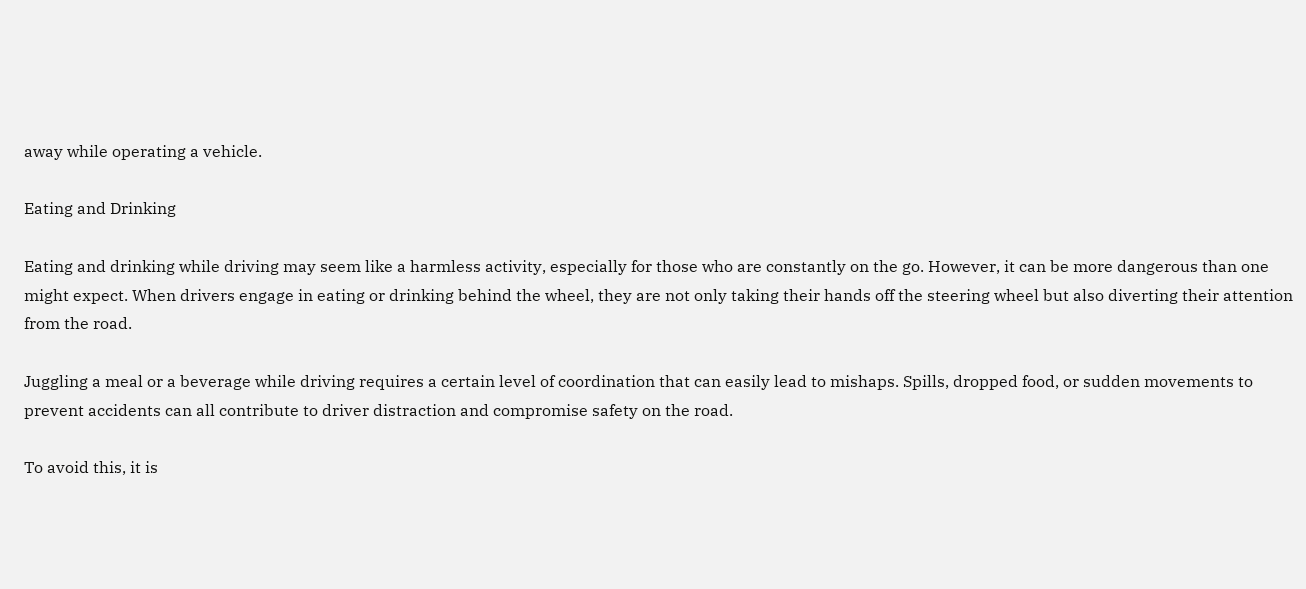away while operating a vehicle.

Eating and Drinking

Eating and drinking while driving may seem like a harmless activity, especially for those who are constantly on the go. However, it can be more dangerous than one might expect. When drivers engage in eating or drinking behind the wheel, they are not only taking their hands off the steering wheel but also diverting their attention from the road.

Juggling a meal or a beverage while driving requires a certain level of coordination that can easily lead to mishaps. Spills, dropped food, or sudden movements to prevent accidents can all contribute to driver distraction and compromise safety on the road.

To avoid this, it is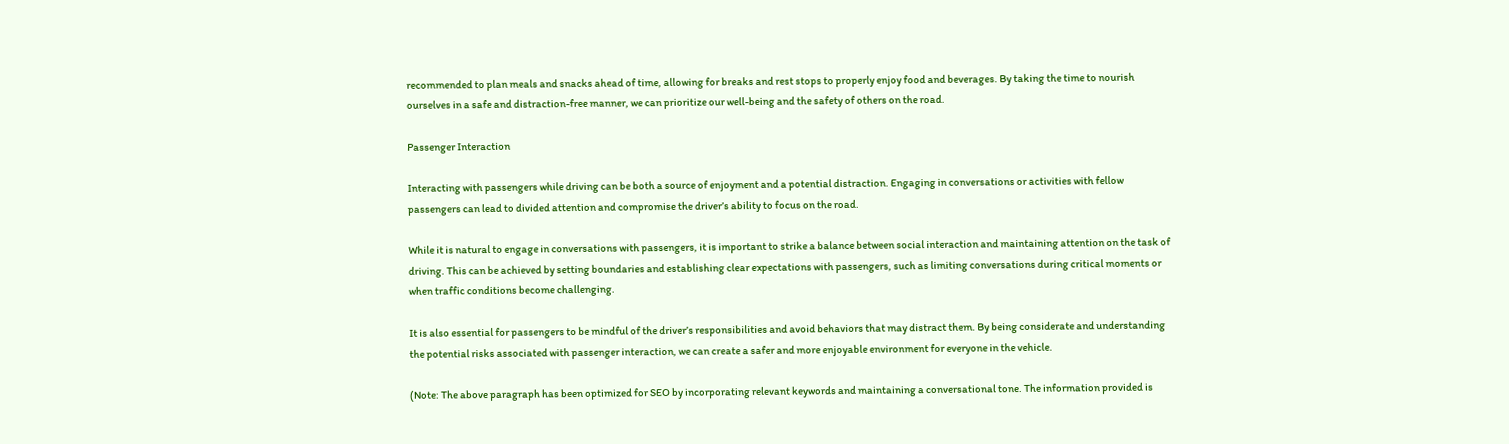recommended to plan meals and snacks ahead of time, allowing for breaks and rest stops to properly enjoy food and beverages. By taking the time to nourish ourselves in a safe and distraction-free manner, we can prioritize our well-being and the safety of others on the road.

Passenger Interaction

Interacting with passengers while driving can be both a source of enjoyment and a potential distraction. Engaging in conversations or activities with fellow passengers can lead to divided attention and compromise the driver’s ability to focus on the road.

While it is natural to engage in conversations with passengers, it is important to strike a balance between social interaction and maintaining attention on the task of driving. This can be achieved by setting boundaries and establishing clear expectations with passengers, such as limiting conversations during critical moments or when traffic conditions become challenging.

It is also essential for passengers to be mindful of the driver’s responsibilities and avoid behaviors that may distract them. By being considerate and understanding the potential risks associated with passenger interaction, we can create a safer and more enjoyable environment for everyone in the vehicle.

(Note: The above paragraph has been optimized for SEO by incorporating relevant keywords and maintaining a conversational tone. The information provided is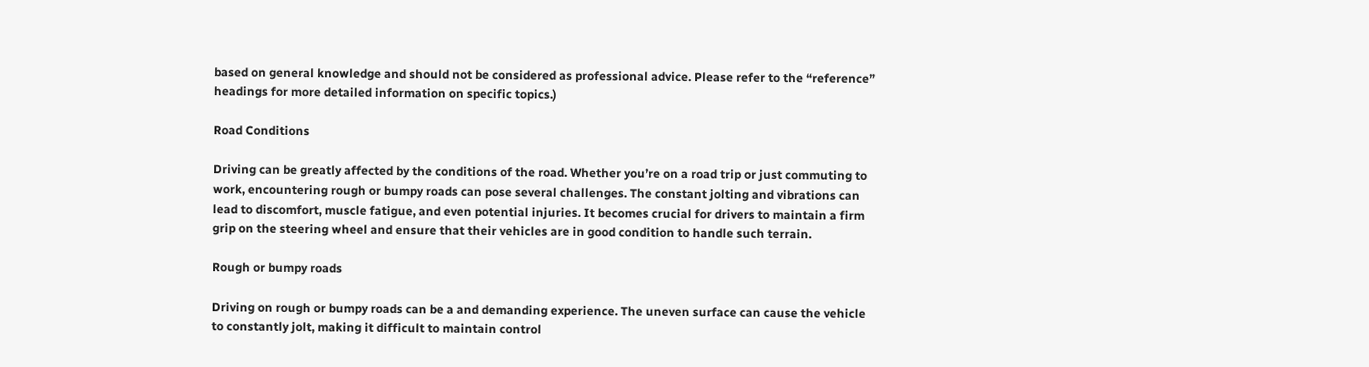based on general knowledge and should not be considered as professional advice. Please refer to the “reference” headings for more detailed information on specific topics.)

Road Conditions

Driving can be greatly affected by the conditions of the road. Whether you’re on a road trip or just commuting to work, encountering rough or bumpy roads can pose several challenges. The constant jolting and vibrations can lead to discomfort, muscle fatigue, and even potential injuries. It becomes crucial for drivers to maintain a firm grip on the steering wheel and ensure that their vehicles are in good condition to handle such terrain.

Rough or bumpy roads

Driving on rough or bumpy roads can be a and demanding experience. The uneven surface can cause the vehicle to constantly jolt, making it difficult to maintain control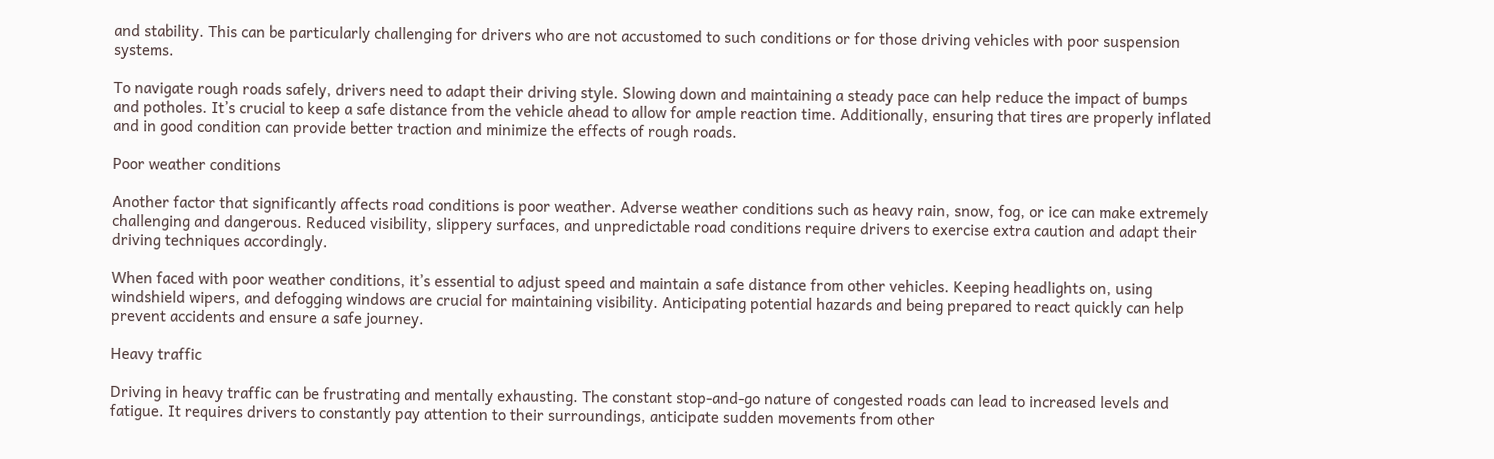and stability. This can be particularly challenging for drivers who are not accustomed to such conditions or for those driving vehicles with poor suspension systems.

To navigate rough roads safely, drivers need to adapt their driving style. Slowing down and maintaining a steady pace can help reduce the impact of bumps and potholes. It’s crucial to keep a safe distance from the vehicle ahead to allow for ample reaction time. Additionally, ensuring that tires are properly inflated and in good condition can provide better traction and minimize the effects of rough roads.

Poor weather conditions

Another factor that significantly affects road conditions is poor weather. Adverse weather conditions such as heavy rain, snow, fog, or ice can make extremely challenging and dangerous. Reduced visibility, slippery surfaces, and unpredictable road conditions require drivers to exercise extra caution and adapt their driving techniques accordingly.

When faced with poor weather conditions, it’s essential to adjust speed and maintain a safe distance from other vehicles. Keeping headlights on, using windshield wipers, and defogging windows are crucial for maintaining visibility. Anticipating potential hazards and being prepared to react quickly can help prevent accidents and ensure a safe journey.

Heavy traffic

Driving in heavy traffic can be frustrating and mentally exhausting. The constant stop-and-go nature of congested roads can lead to increased levels and fatigue. It requires drivers to constantly pay attention to their surroundings, anticipate sudden movements from other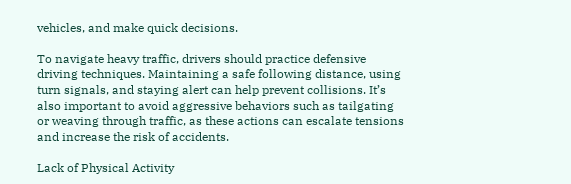vehicles, and make quick decisions.

To navigate heavy traffic, drivers should practice defensive driving techniques. Maintaining a safe following distance, using turn signals, and staying alert can help prevent collisions. It’s also important to avoid aggressive behaviors such as tailgating or weaving through traffic, as these actions can escalate tensions and increase the risk of accidents.

Lack of Physical Activity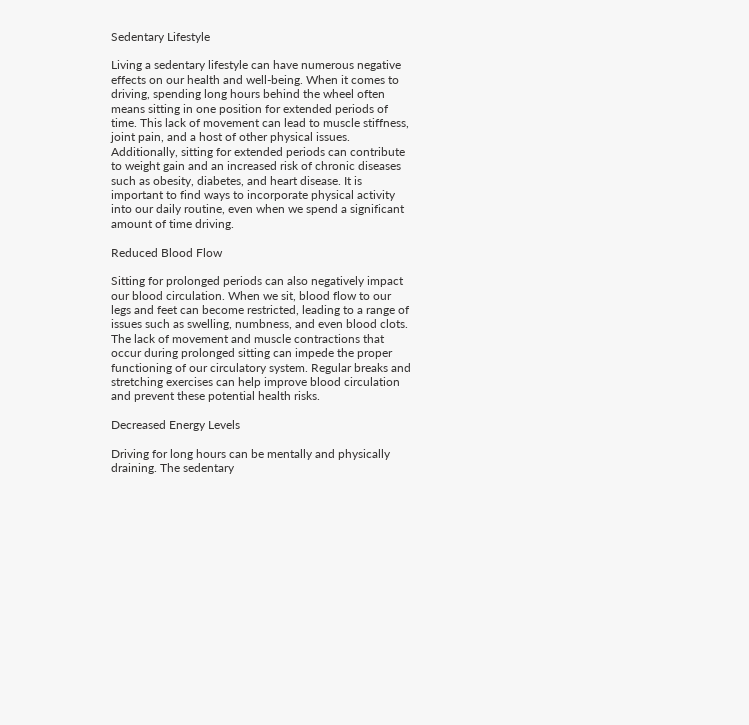Sedentary Lifestyle

Living a sedentary lifestyle can have numerous negative effects on our health and well-being. When it comes to driving, spending long hours behind the wheel often means sitting in one position for extended periods of time. This lack of movement can lead to muscle stiffness, joint pain, and a host of other physical issues. Additionally, sitting for extended periods can contribute to weight gain and an increased risk of chronic diseases such as obesity, diabetes, and heart disease. It is important to find ways to incorporate physical activity into our daily routine, even when we spend a significant amount of time driving.

Reduced Blood Flow

Sitting for prolonged periods can also negatively impact our blood circulation. When we sit, blood flow to our legs and feet can become restricted, leading to a range of issues such as swelling, numbness, and even blood clots. The lack of movement and muscle contractions that occur during prolonged sitting can impede the proper functioning of our circulatory system. Regular breaks and stretching exercises can help improve blood circulation and prevent these potential health risks.

Decreased Energy Levels

Driving for long hours can be mentally and physically draining. The sedentary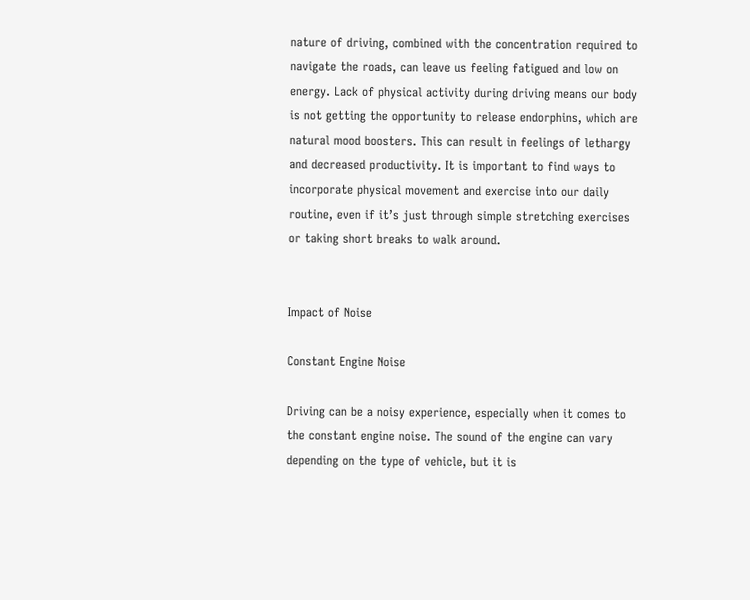nature of driving, combined with the concentration required to navigate the roads, can leave us feeling fatigued and low on energy. Lack of physical activity during driving means our body is not getting the opportunity to release endorphins, which are natural mood boosters. This can result in feelings of lethargy and decreased productivity. It is important to find ways to incorporate physical movement and exercise into our daily routine, even if it’s just through simple stretching exercises or taking short breaks to walk around.


Impact of Noise

Constant Engine Noise

Driving can be a noisy experience, especially when it comes to the constant engine noise. The sound of the engine can vary depending on the type of vehicle, but it is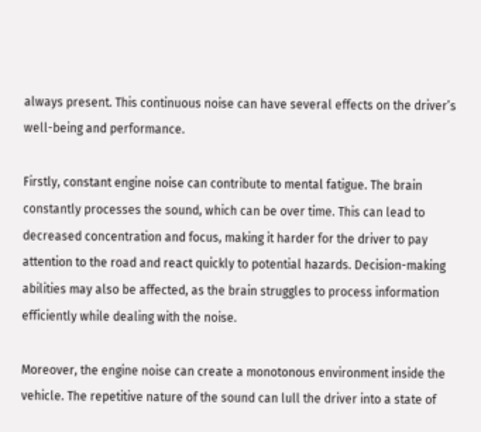always present. This continuous noise can have several effects on the driver’s well-being and performance.

Firstly, constant engine noise can contribute to mental fatigue. The brain constantly processes the sound, which can be over time. This can lead to decreased concentration and focus, making it harder for the driver to pay attention to the road and react quickly to potential hazards. Decision-making abilities may also be affected, as the brain struggles to process information efficiently while dealing with the noise.

Moreover, the engine noise can create a monotonous environment inside the vehicle. The repetitive nature of the sound can lull the driver into a state of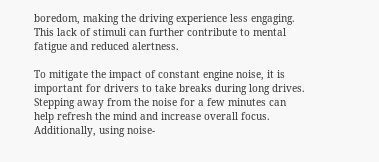boredom, making the driving experience less engaging. This lack of stimuli can further contribute to mental fatigue and reduced alertness.

To mitigate the impact of constant engine noise, it is important for drivers to take breaks during long drives. Stepping away from the noise for a few minutes can help refresh the mind and increase overall focus. Additionally, using noise-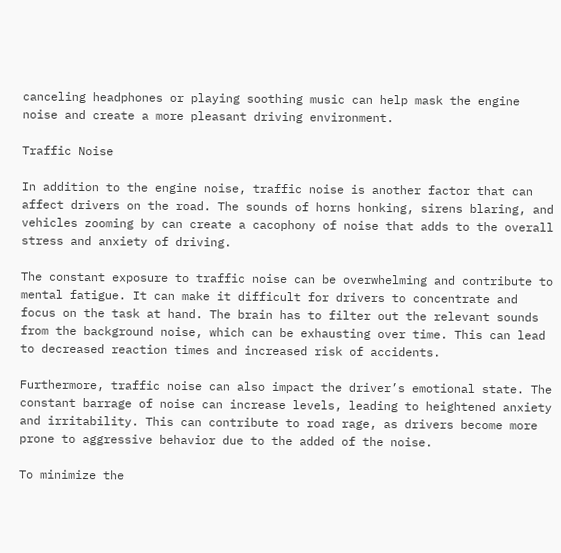canceling headphones or playing soothing music can help mask the engine noise and create a more pleasant driving environment.

Traffic Noise

In addition to the engine noise, traffic noise is another factor that can affect drivers on the road. The sounds of horns honking, sirens blaring, and vehicles zooming by can create a cacophony of noise that adds to the overall stress and anxiety of driving.

The constant exposure to traffic noise can be overwhelming and contribute to mental fatigue. It can make it difficult for drivers to concentrate and focus on the task at hand. The brain has to filter out the relevant sounds from the background noise, which can be exhausting over time. This can lead to decreased reaction times and increased risk of accidents.

Furthermore, traffic noise can also impact the driver’s emotional state. The constant barrage of noise can increase levels, leading to heightened anxiety and irritability. This can contribute to road rage, as drivers become more prone to aggressive behavior due to the added of the noise.

To minimize the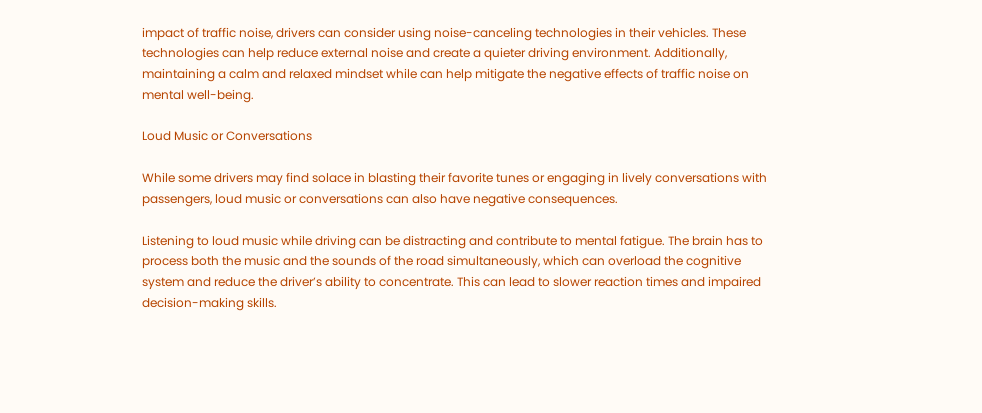impact of traffic noise, drivers can consider using noise-canceling technologies in their vehicles. These technologies can help reduce external noise and create a quieter driving environment. Additionally, maintaining a calm and relaxed mindset while can help mitigate the negative effects of traffic noise on mental well-being.

Loud Music or Conversations

While some drivers may find solace in blasting their favorite tunes or engaging in lively conversations with passengers, loud music or conversations can also have negative consequences.

Listening to loud music while driving can be distracting and contribute to mental fatigue. The brain has to process both the music and the sounds of the road simultaneously, which can overload the cognitive system and reduce the driver’s ability to concentrate. This can lead to slower reaction times and impaired decision-making skills.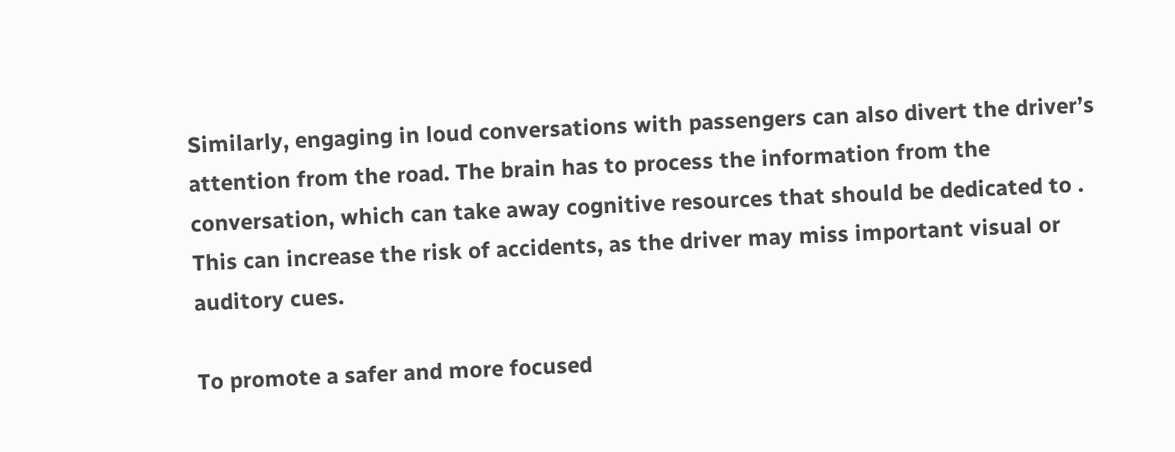Similarly, engaging in loud conversations with passengers can also divert the driver’s attention from the road. The brain has to process the information from the conversation, which can take away cognitive resources that should be dedicated to . This can increase the risk of accidents, as the driver may miss important visual or auditory cues.

To promote a safer and more focused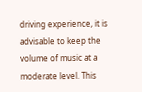driving experience, it is advisable to keep the volume of music at a moderate level. This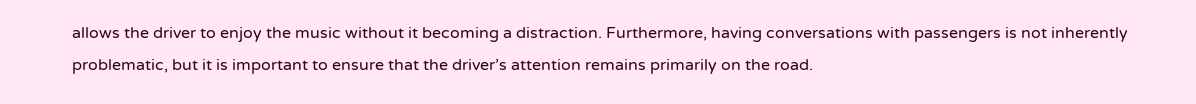allows the driver to enjoy the music without it becoming a distraction. Furthermore, having conversations with passengers is not inherently problematic, but it is important to ensure that the driver’s attention remains primarily on the road.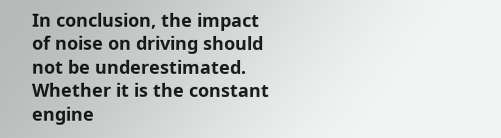In conclusion, the impact of noise on driving should not be underestimated. Whether it is the constant engine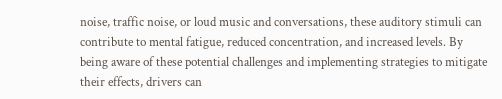noise, traffic noise, or loud music and conversations, these auditory stimuli can contribute to mental fatigue, reduced concentration, and increased levels. By being aware of these potential challenges and implementing strategies to mitigate their effects, drivers can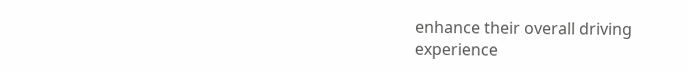enhance their overall driving experience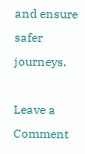and ensure safer journeys.

Leave a Comment